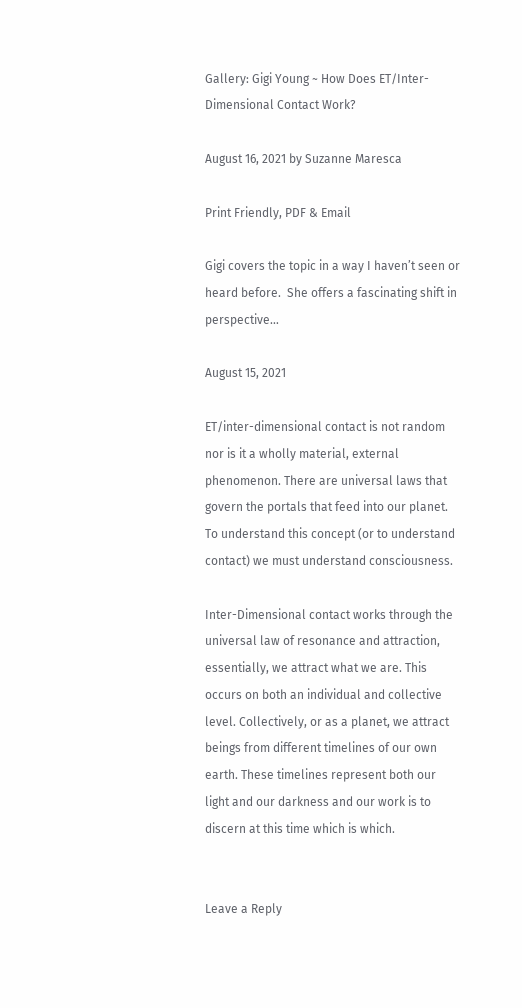Gallery: Gigi Young ~ How Does ET/Inter-Dimensional Contact Work?

August 16, 2021 by Suzanne Maresca

Print Friendly, PDF & Email

Gigi covers the topic in a way I haven’t seen or heard before.  She offers a fascinating shift in perspective…

August 15, 2021

ET/inter-dimensional contact is not random nor is it a wholly material, external phenomenon. There are universal laws that govern the portals that feed into our planet. To understand this concept (or to understand contact) we must understand consciousness.

Inter-Dimensional contact works through the universal law of resonance and attraction, essentially, we attract what we are. This occurs on both an individual and collective level. Collectively, or as a planet, we attract beings from different timelines of our own earth. These timelines represent both our light and our darkness and our work is to discern at this time which is which.


Leave a Reply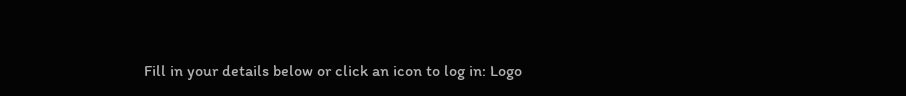Fill in your details below or click an icon to log in: Logo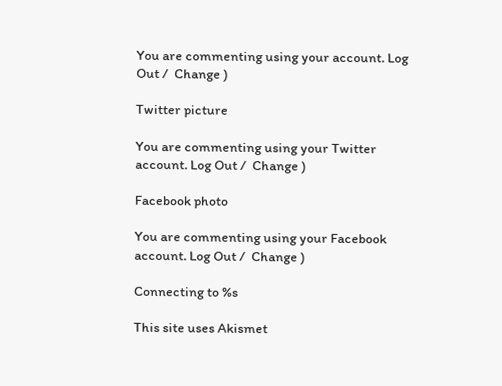You are commenting using your account. Log Out /  Change )

Twitter picture

You are commenting using your Twitter account. Log Out /  Change )

Facebook photo

You are commenting using your Facebook account. Log Out /  Change )

Connecting to %s

This site uses Akismet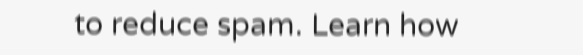to reduce spam. Learn how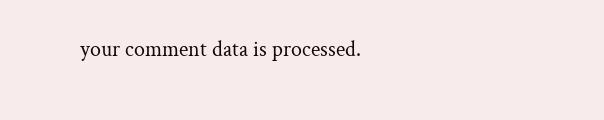your comment data is processed.